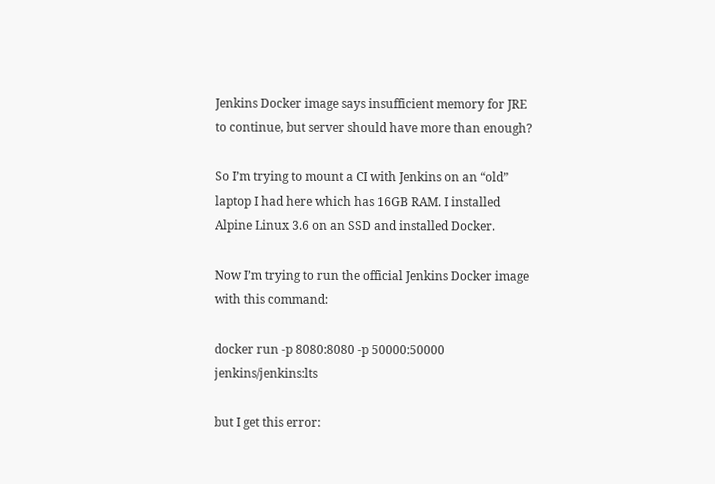Jenkins Docker image says insufficient memory for JRE to continue, but server should have more than enough?

So I’m trying to mount a CI with Jenkins on an “old” laptop I had here which has 16GB RAM. I installed Alpine Linux 3.6 on an SSD and installed Docker.

Now I’m trying to run the official Jenkins Docker image with this command:

docker run -p 8080:8080 -p 50000:50000 jenkins/jenkins:lts

but I get this error: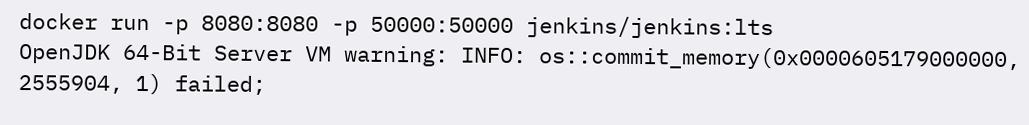docker run -p 8080:8080 -p 50000:50000 jenkins/jenkins:lts
OpenJDK 64-Bit Server VM warning: INFO: os::commit_memory(0x0000605179000000, 2555904, 1) failed;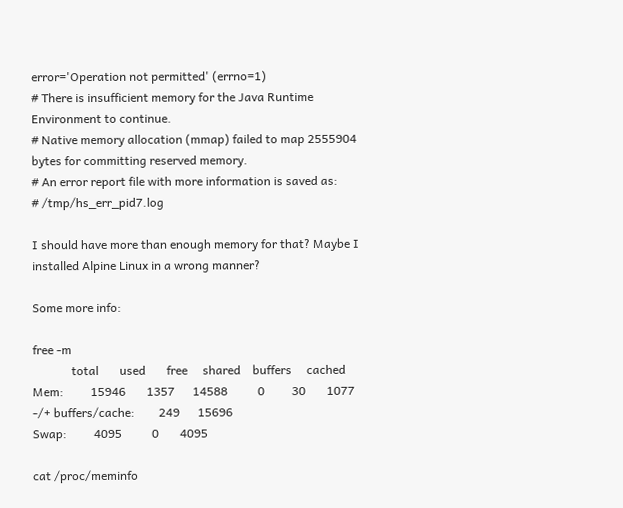error='Operation not permitted' (errno=1)
# There is insufficient memory for the Java Runtime Environment to continue.
# Native memory allocation (mmap) failed to map 2555904 bytes for committing reserved memory.
# An error report file with more information is saved as:
# /tmp/hs_err_pid7.log

I should have more than enough memory for that? Maybe I installed Alpine Linux in a wrong manner?

Some more info:

free -m
             total       used       free     shared    buffers     cached
Mem:         15946       1357      14588          0         30       1077
-/+ buffers/cache:        249      15696
Swap:         4095          0       4095

cat /proc/meminfo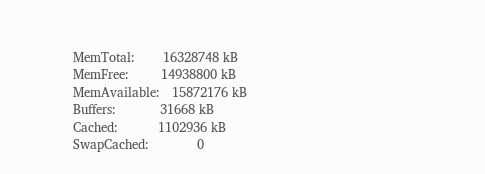MemTotal:       16328748 kB
MemFree:        14938800 kB
MemAvailable:   15872176 kB
Buffers:           31668 kB
Cached:          1102936 kB
SwapCached:            0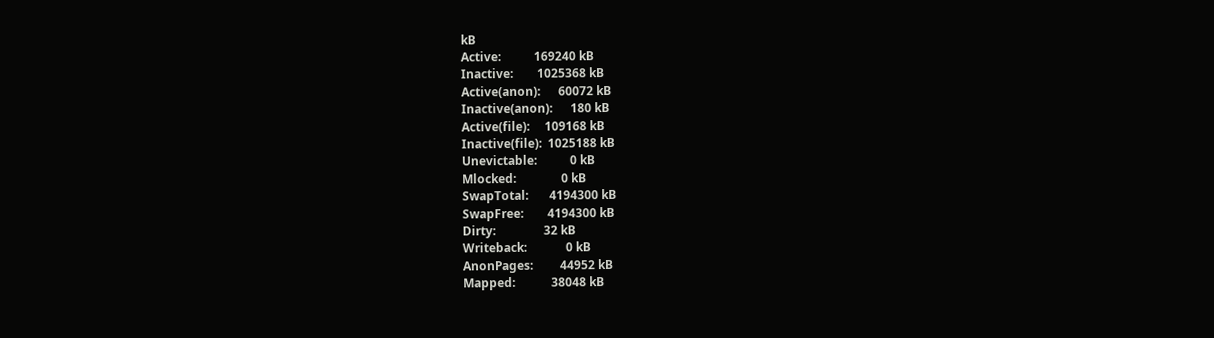kB
Active:           169240 kB
Inactive:        1025368 kB
Active(anon):      60072 kB
Inactive(anon):      180 kB
Active(file):     109168 kB
Inactive(file):  1025188 kB
Unevictable:           0 kB
Mlocked:               0 kB
SwapTotal:       4194300 kB
SwapFree:        4194300 kB
Dirty:                32 kB
Writeback:             0 kB
AnonPages:         44952 kB
Mapped:            38048 kB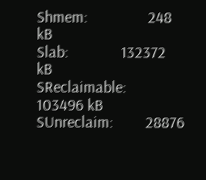Shmem:               248 kB
Slab:             132372 kB
SReclaimable:     103496 kB
SUnreclaim:        28876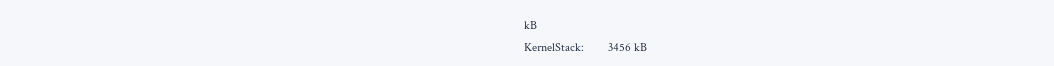kB
KernelStack:        3456 kB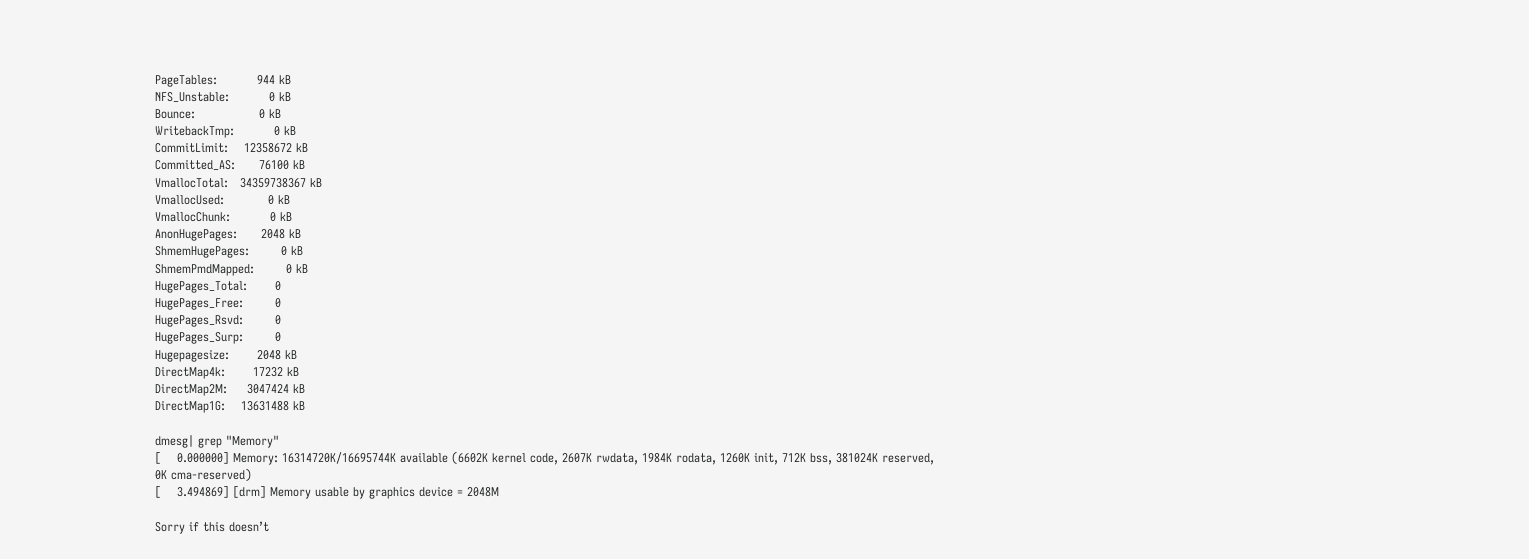PageTables:          944 kB
NFS_Unstable:          0 kB
Bounce:                0 kB
WritebackTmp:          0 kB
CommitLimit:    12358672 kB
Committed_AS:      76100 kB
VmallocTotal:   34359738367 kB
VmallocUsed:           0 kB
VmallocChunk:          0 kB
AnonHugePages:      2048 kB
ShmemHugePages:        0 kB
ShmemPmdMapped:        0 kB
HugePages_Total:       0
HugePages_Free:        0
HugePages_Rsvd:        0
HugePages_Surp:        0
Hugepagesize:       2048 kB
DirectMap4k:       17232 kB
DirectMap2M:     3047424 kB
DirectMap1G:    13631488 kB

dmesg| grep "Memory"
[    0.000000] Memory: 16314720K/16695744K available (6602K kernel code, 2607K rwdata, 1984K rodata, 1260K init, 712K bss, 381024K reserved, 0K cma-reserved)
[    3.494869] [drm] Memory usable by graphics device = 2048M

Sorry if this doesn’t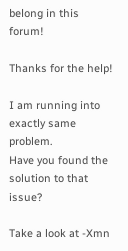belong in this forum!

Thanks for the help!

I am running into exactly same problem.
Have you found the solution to that issue?

Take a look at -Xmn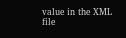value in the XML file